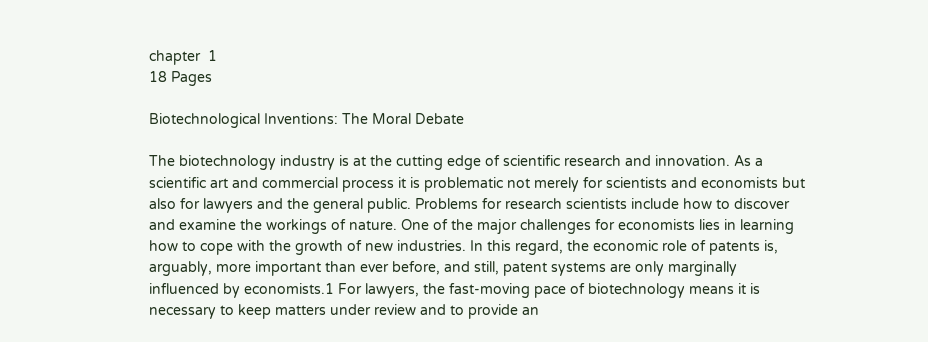chapter  1
18 Pages

Biotechnological Inventions: The Moral Debate

The biotechnology industry is at the cutting edge of scientific research and innovation. As a scientific art and commercial process it is problematic not merely for scientists and economists but also for lawyers and the general public. Problems for research scientists include how to discover and examine the workings of nature. One of the major challenges for economists lies in learning how to cope with the growth of new industries. In this regard, the economic role of patents is, arguably, more important than ever before, and still, patent systems are only marginally influenced by economists.1 For lawyers, the fast-moving pace of biotechnology means it is necessary to keep matters under review and to provide an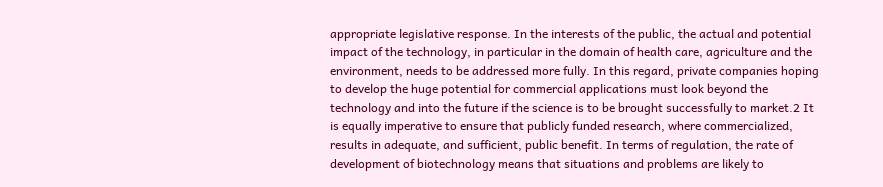appropriate legislative response. In the interests of the public, the actual and potential impact of the technology, in particular in the domain of health care, agriculture and the environment, needs to be addressed more fully. In this regard, private companies hoping to develop the huge potential for commercial applications must look beyond the technology and into the future if the science is to be brought successfully to market.2 It is equally imperative to ensure that publicly funded research, where commercialized, results in adequate, and sufficient, public benefit. In terms of regulation, the rate of development of biotechnology means that situations and problems are likely to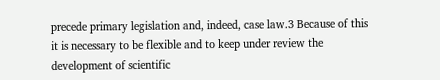precede primary legislation and, indeed, case law.3 Because of this it is necessary to be flexible and to keep under review the development of scientific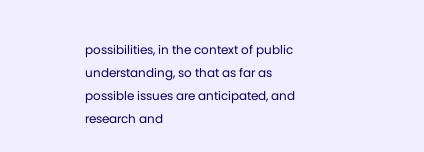possibilities, in the context of public understanding, so that as far as possible issues are anticipated, and research and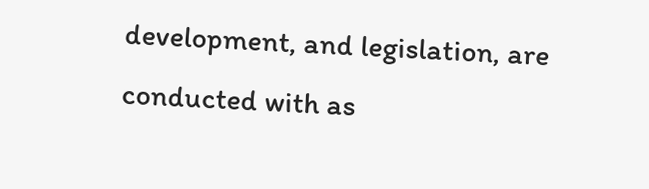development, and legislation, are conducted with as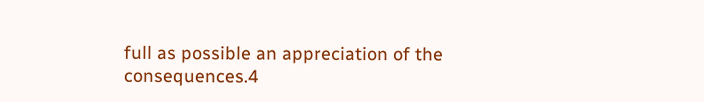full as possible an appreciation of the consequences.4